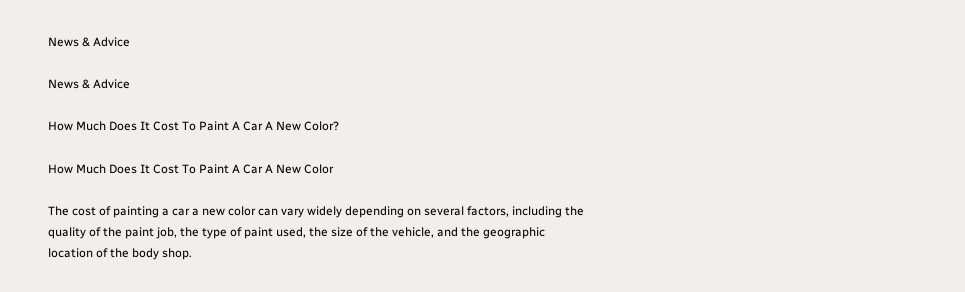News & Advice

News & Advice

How Much Does It Cost To Paint A Car A New Color?

How Much Does It Cost To Paint A Car A New Color

The cost of painting a car a new color can vary widely depending on several factors, including the quality of the paint job, the type of paint used, the size of the vehicle, and the geographic location of the body shop.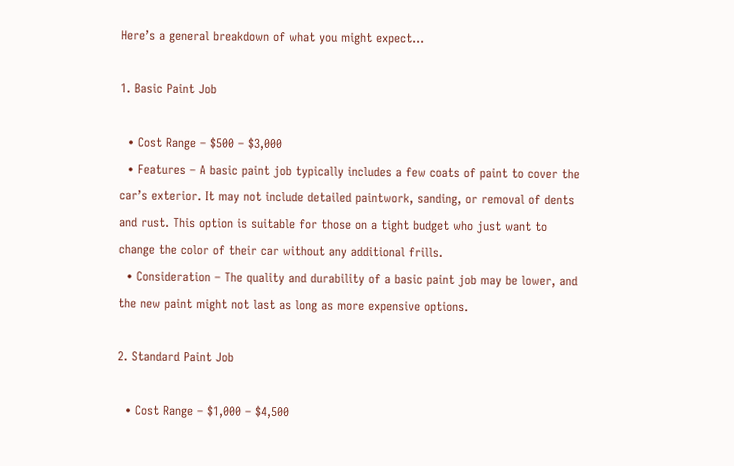Here’s a general breakdown of what you might expect…

1. Basic Paint Job

  • Cost Range – $500 – $3,000
  • Features – A basic paint job typically includes a few coats of paint to cover the car’s exterior. It may not include detailed paintwork, sanding, or removal of dents and rust. This option is suitable for those on a tight budget who just want to change the color of their car without any additional frills.
  • Consideration – The quality and durability of a basic paint job may be lower, and the new paint might not last as long as more expensive options.

2. Standard Paint Job

  • Cost Range – $1,000 – $4,500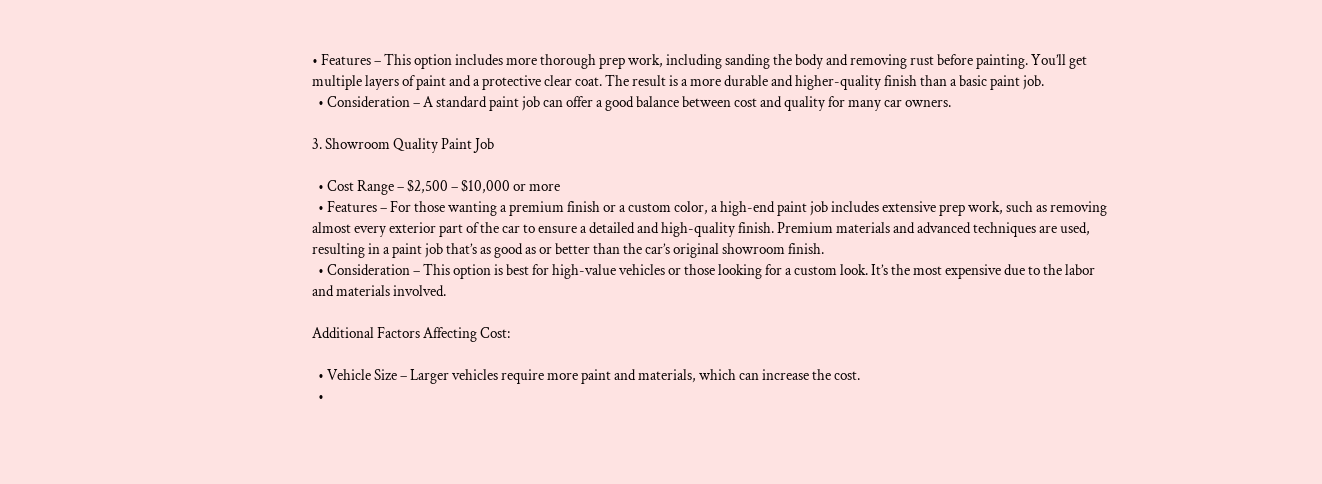• Features – This option includes more thorough prep work, including sanding the body and removing rust before painting. You’ll get multiple layers of paint and a protective clear coat. The result is a more durable and higher-quality finish than a basic paint job.
  • Consideration – A standard paint job can offer a good balance between cost and quality for many car owners.

3. Showroom Quality Paint Job

  • Cost Range – $2,500 – $10,000 or more
  • Features – For those wanting a premium finish or a custom color, a high-end paint job includes extensive prep work, such as removing almost every exterior part of the car to ensure a detailed and high-quality finish. Premium materials and advanced techniques are used, resulting in a paint job that’s as good as or better than the car’s original showroom finish.
  • Consideration – This option is best for high-value vehicles or those looking for a custom look. It’s the most expensive due to the labor and materials involved.

Additional Factors Affecting Cost:

  • Vehicle Size – Larger vehicles require more paint and materials, which can increase the cost.
  •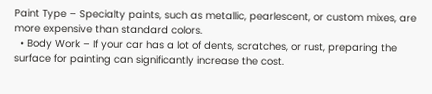Paint Type – Specialty paints, such as metallic, pearlescent, or custom mixes, are more expensive than standard colors.
  • Body Work – If your car has a lot of dents, scratches, or rust, preparing the surface for painting can significantly increase the cost.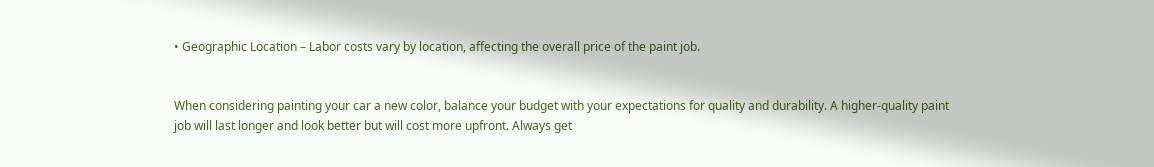• Geographic Location – Labor costs vary by location, affecting the overall price of the paint job.


When considering painting your car a new color, balance your budget with your expectations for quality and durability. A higher-quality paint job will last longer and look better but will cost more upfront. Always get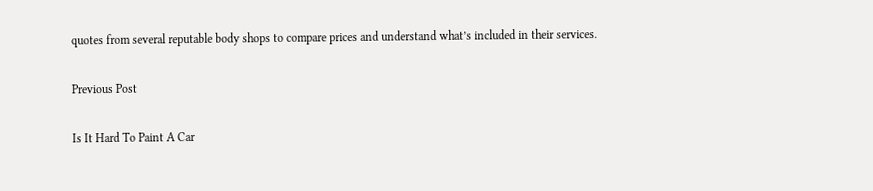quotes from several reputable body shops to compare prices and understand what’s included in their services.

Previous Post

Is It Hard To Paint A Car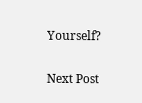Yourself?

Next Post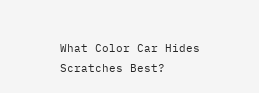What Color Car Hides Scratches Best?